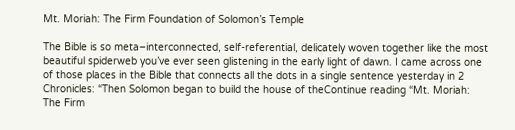Mt. Moriah: The Firm Foundation of Solomon’s Temple

The Bible is so meta–interconnected, self-referential, delicately woven together like the most beautiful spiderweb you’ve ever seen glistening in the early light of dawn. I came across one of those places in the Bible that connects all the dots in a single sentence yesterday in 2 Chronicles: “Then Solomon began to build the house of theContinue reading “Mt. Moriah: The Firm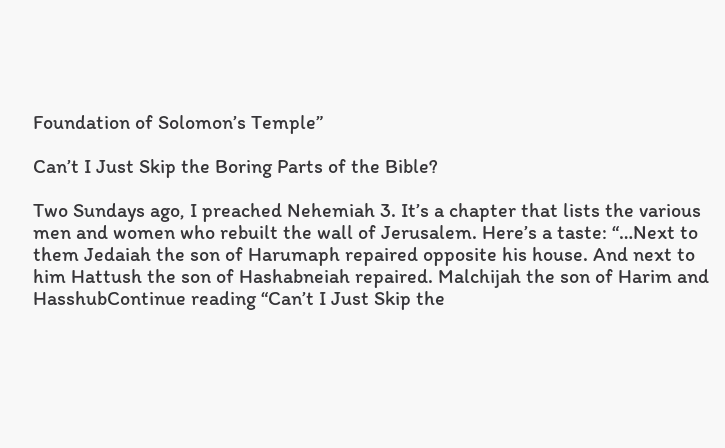Foundation of Solomon’s Temple”

Can’t I Just Skip the Boring Parts of the Bible?

Two Sundays ago, I preached Nehemiah 3. It’s a chapter that lists the various men and women who rebuilt the wall of Jerusalem. Here’s a taste: “…Next to them Jedaiah the son of Harumaph repaired opposite his house. And next to him Hattush the son of Hashabneiah repaired. Malchijah the son of Harim and HasshubContinue reading “Can’t I Just Skip the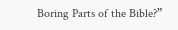Boring Parts of the Bible?”